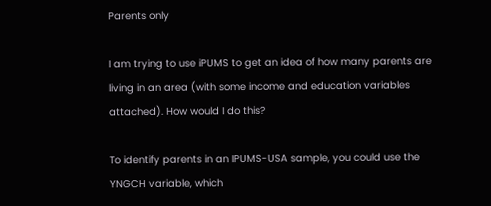Parents only

I am trying to use iPUMS to get an idea of how many parents are living in an area (with some income and education variables attached). How would I do this?

To identify parents in an IPUMS-USA sample, you could use the YNGCH variable, which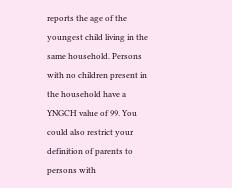reports the age of the youngest child living in the same household. Persons with no children present in the household have a YNGCH value of 99. You could also restrict your definition of parents to persons with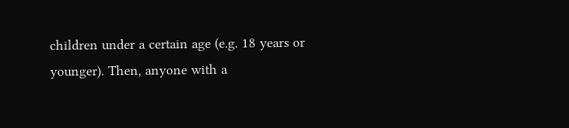children under a certain age (e.g. 18 years or younger). Then, anyone with a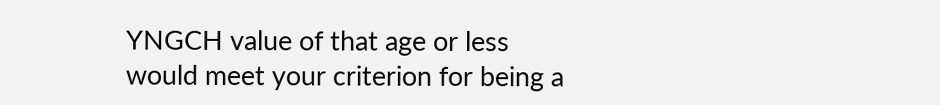YNGCH value of that age or less would meet your criterion for being a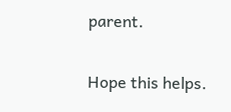parent.

Hope this helps.